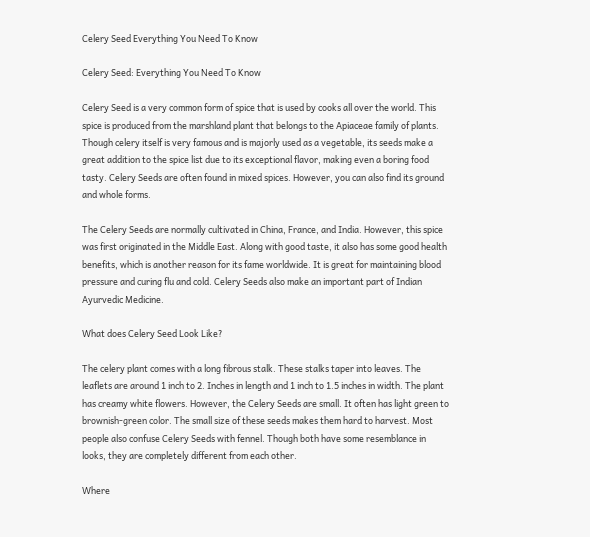Celery Seed Everything You Need To Know

Celery Seed: Everything You Need To Know

Celery Seed is a very common form of spice that is used by cooks all over the world. This spice is produced from the marshland plant that belongs to the Apiaceae family of plants. Though celery itself is very famous and is majorly used as a vegetable, its seeds make a great addition to the spice list due to its exceptional flavor, making even a boring food tasty. Celery Seeds are often found in mixed spices. However, you can also find its ground and whole forms.

The Celery Seeds are normally cultivated in China, France, and India. However, this spice was first originated in the Middle East. Along with good taste, it also has some good health benefits, which is another reason for its fame worldwide. It is great for maintaining blood pressure and curing flu and cold. Celery Seeds also make an important part of Indian Ayurvedic Medicine.

What does Celery Seed Look Like?

The celery plant comes with a long fibrous stalk. These stalks taper into leaves. The leaflets are around 1 inch to 2. Inches in length and 1 inch to 1.5 inches in width. The plant has creamy white flowers. However, the Celery Seeds are small. It often has light green to brownish-green color. The small size of these seeds makes them hard to harvest. Most people also confuse Celery Seeds with fennel. Though both have some resemblance in looks, they are completely different from each other.

Where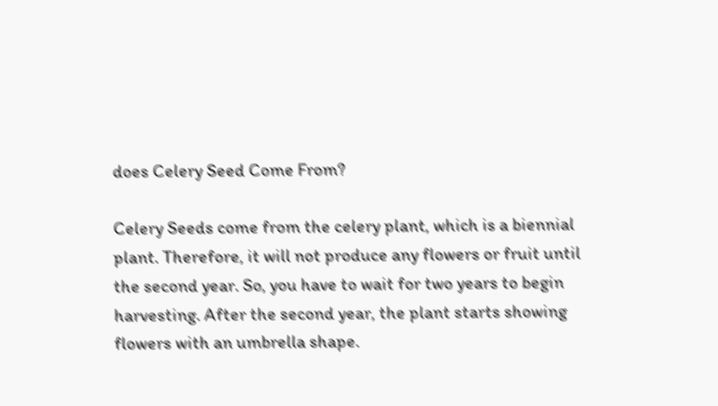does Celery Seed Come From?

Celery Seeds come from the celery plant, which is a biennial plant. Therefore, it will not produce any flowers or fruit until the second year. So, you have to wait for two years to begin harvesting. After the second year, the plant starts showing flowers with an umbrella shape.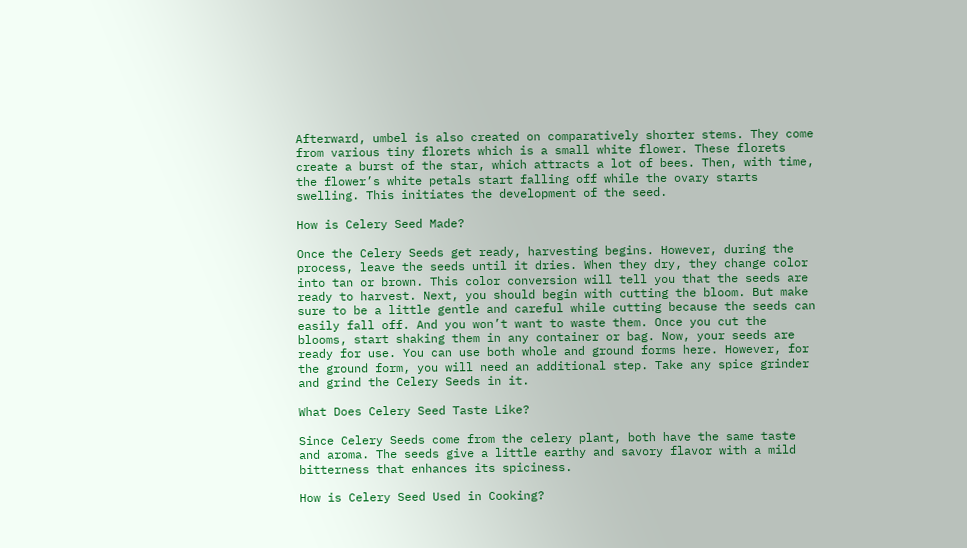Afterward, umbel is also created on comparatively shorter stems. They come from various tiny florets which is a small white flower. These florets create a burst of the star, which attracts a lot of bees. Then, with time, the flower’s white petals start falling off while the ovary starts swelling. This initiates the development of the seed.

How is Celery Seed Made?

Once the Celery Seeds get ready, harvesting begins. However, during the process, leave the seeds until it dries. When they dry, they change color into tan or brown. This color conversion will tell you that the seeds are ready to harvest. Next, you should begin with cutting the bloom. But make sure to be a little gentle and careful while cutting because the seeds can easily fall off. And you won’t want to waste them. Once you cut the blooms, start shaking them in any container or bag. Now, your seeds are ready for use. You can use both whole and ground forms here. However, for the ground form, you will need an additional step. Take any spice grinder and grind the Celery Seeds in it.

What Does Celery Seed Taste Like?

Since Celery Seeds come from the celery plant, both have the same taste and aroma. The seeds give a little earthy and savory flavor with a mild bitterness that enhances its spiciness.

How is Celery Seed Used in Cooking?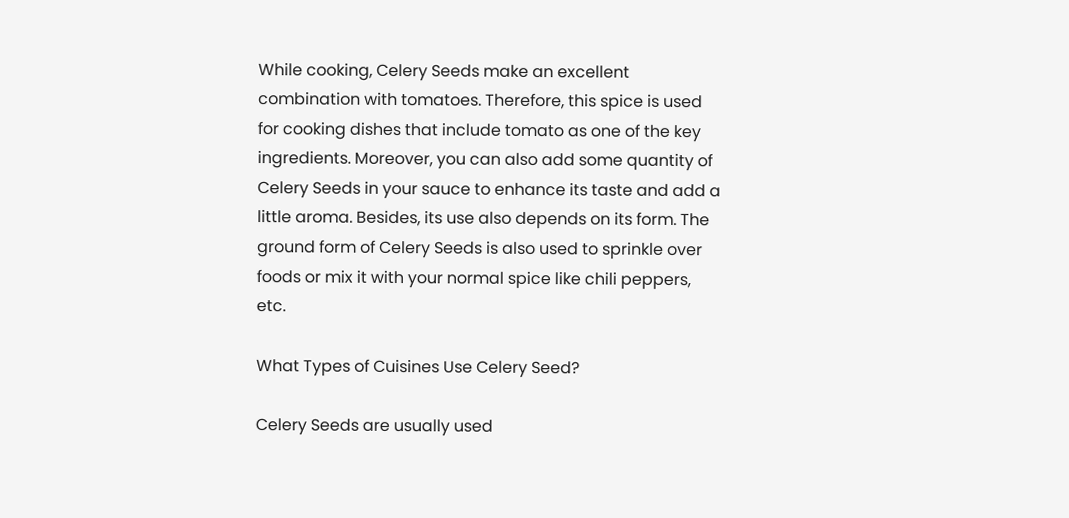While cooking, Celery Seeds make an excellent combination with tomatoes. Therefore, this spice is used for cooking dishes that include tomato as one of the key ingredients. Moreover, you can also add some quantity of Celery Seeds in your sauce to enhance its taste and add a little aroma. Besides, its use also depends on its form. The ground form of Celery Seeds is also used to sprinkle over foods or mix it with your normal spice like chili peppers, etc.

What Types of Cuisines Use Celery Seed?

Celery Seeds are usually used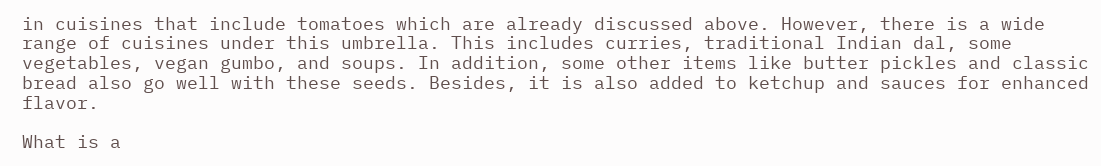in cuisines that include tomatoes which are already discussed above. However, there is a wide range of cuisines under this umbrella. This includes curries, traditional Indian dal, some vegetables, vegan gumbo, and soups. In addition, some other items like butter pickles and classic bread also go well with these seeds. Besides, it is also added to ketchup and sauces for enhanced flavor.

What is a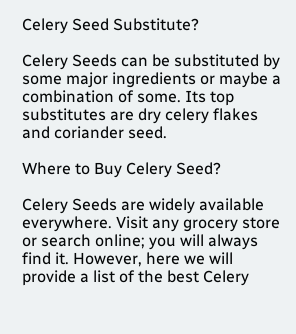Celery Seed Substitute?

Celery Seeds can be substituted by some major ingredients or maybe a combination of some. Its top substitutes are dry celery flakes and coriander seed.

Where to Buy Celery Seed?

Celery Seeds are widely available everywhere. Visit any grocery store or search online; you will always find it. However, here we will provide a list of the best Celery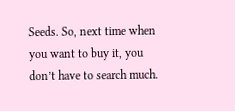Seeds. So, next time when you want to buy it, you don’t have to search much.